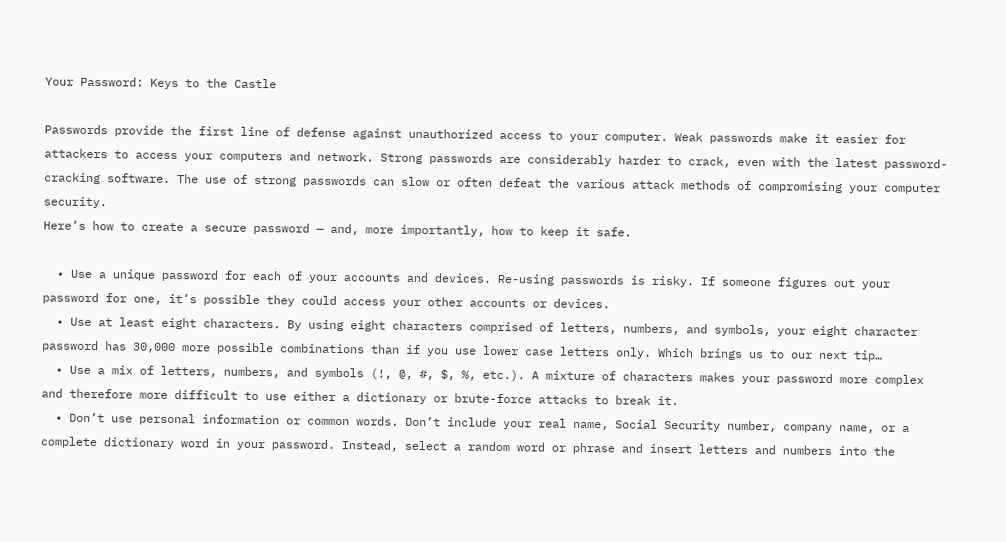Your Password: Keys to the Castle

Passwords provide the first line of defense against unauthorized access to your computer. Weak passwords make it easier for attackers to access your computers and network. Strong passwords are considerably harder to crack, even with the latest password-cracking software. The use of strong passwords can slow or often defeat the various attack methods of compromising your computer security.
Here’s how to create a secure password — and, more importantly, how to keep it safe.

  • Use a unique password for each of your accounts and devices. Re-using passwords is risky. If someone figures out your password for one, it’s possible they could access your other accounts or devices.
  • Use at least eight characters. By using eight characters comprised of letters, numbers, and symbols, your eight character password has 30,000 more possible combinations than if you use lower case letters only. Which brings us to our next tip…
  • Use a mix of letters, numbers, and symbols (!, @, #, $, %, etc.). A mixture of characters makes your password more complex and therefore more difficult to use either a dictionary or brute-force attacks to break it.
  • Don’t use personal information or common words. Don’t include your real name, Social Security number, company name, or a complete dictionary word in your password. Instead, select a random word or phrase and insert letters and numbers into the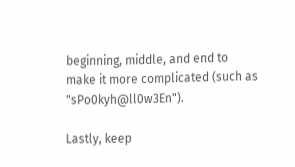beginning, middle, and end to make it more complicated (such as "sPo0kyh@ll0w3En").

Lastly, keep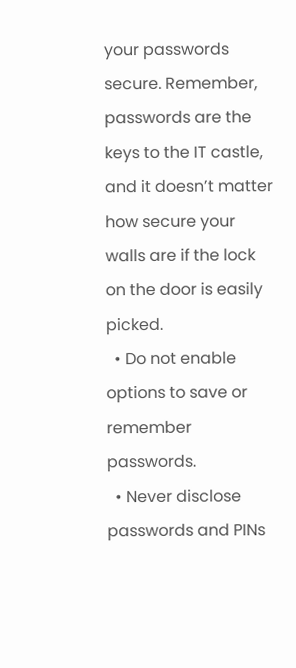your passwords secure. Remember, passwords are the keys to the IT castle, and it doesn’t matter how secure your walls are if the lock on the door is easily picked.
  • Do not enable options to save or remember passwords.
  • Never disclose passwords and PINs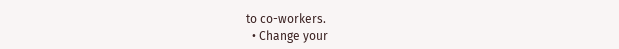to co-workers.
  • Change your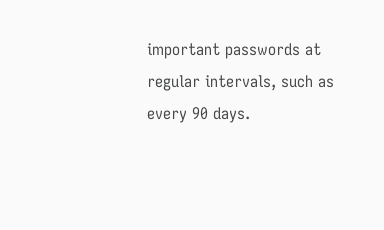important passwords at regular intervals, such as every 90 days.